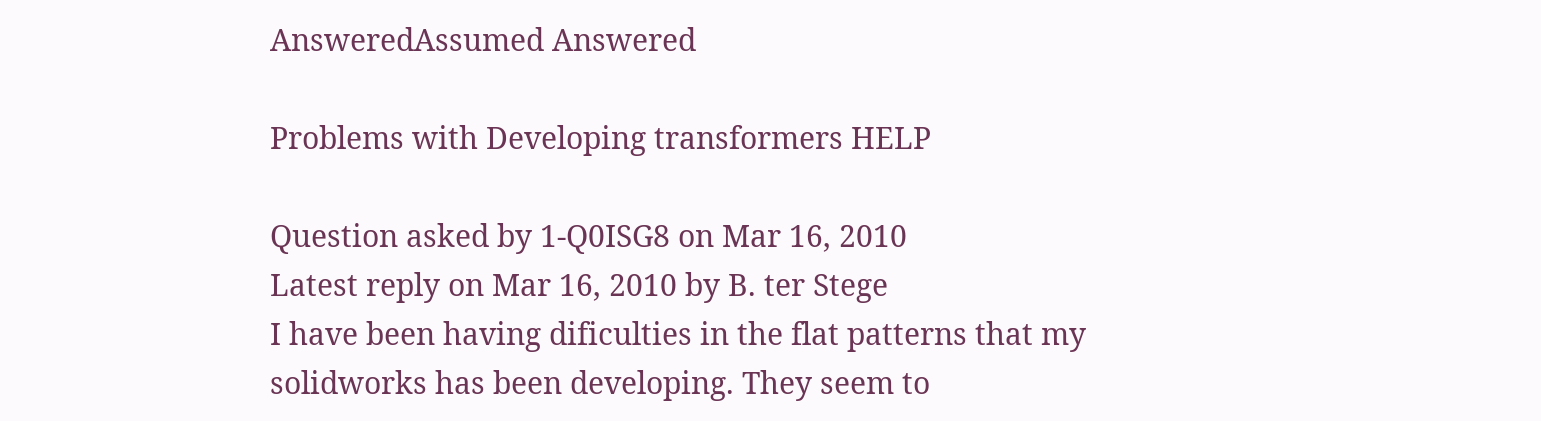AnsweredAssumed Answered

Problems with Developing transformers HELP

Question asked by 1-Q0ISG8 on Mar 16, 2010
Latest reply on Mar 16, 2010 by B. ter Stege
I have been having dificulties in the flat patterns that my solidworks has been developing. They seem to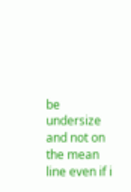be undersize and not on the mean line even if i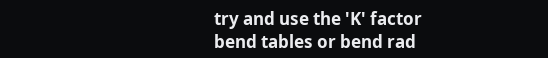try and use the 'K' factor bend tables or bend rad